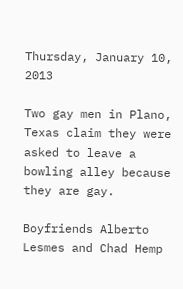Thursday, January 10, 2013

Two gay men in Plano, Texas claim they were asked to leave a bowling alley because they are gay.

Boyfriends Alberto Lesmes and Chad Hemp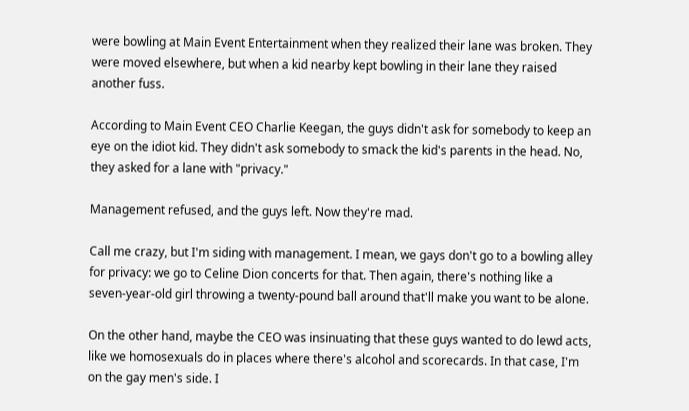were bowling at Main Event Entertainment when they realized their lane was broken. They were moved elsewhere, but when a kid nearby kept bowling in their lane they raised another fuss.

According to Main Event CEO Charlie Keegan, the guys didn't ask for somebody to keep an eye on the idiot kid. They didn't ask somebody to smack the kid's parents in the head. No, they asked for a lane with "privacy."

Management refused, and the guys left. Now they're mad.

Call me crazy, but I'm siding with management. I mean, we gays don't go to a bowling alley for privacy: we go to Celine Dion concerts for that. Then again, there's nothing like a seven-year-old girl throwing a twenty-pound ball around that'll make you want to be alone.

On the other hand, maybe the CEO was insinuating that these guys wanted to do lewd acts, like we homosexuals do in places where there's alcohol and scorecards. In that case, I'm on the gay men's side. I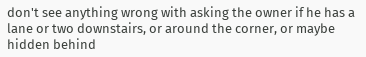don't see anything wrong with asking the owner if he has a lane or two downstairs, or around the corner, or maybe hidden behind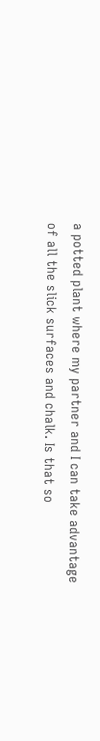a potted plant where my partner and I can take advantage of all the slick surfaces and chalk. Is that so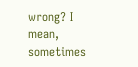wrong? I mean, sometimes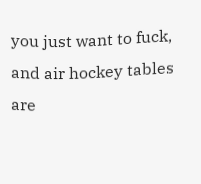you just want to fuck, and air hockey tables are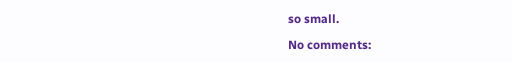so small.

No comments: